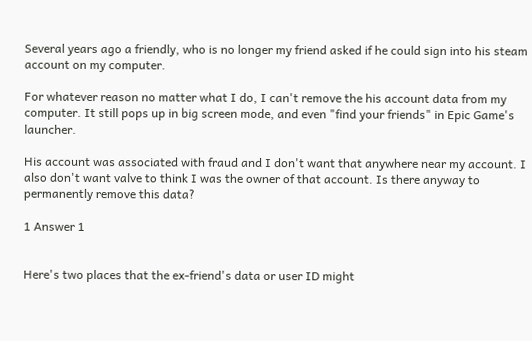Several years ago a friendly, who is no longer my friend asked if he could sign into his steam account on my computer.

For whatever reason no matter what I do, I can't remove the his account data from my computer. It still pops up in big screen mode, and even "find your friends" in Epic Game's launcher.

His account was associated with fraud and I don't want that anywhere near my account. I also don't want valve to think I was the owner of that account. Is there anyway to permanently remove this data?

1 Answer 1


Here's two places that the ex-friend's data or user ID might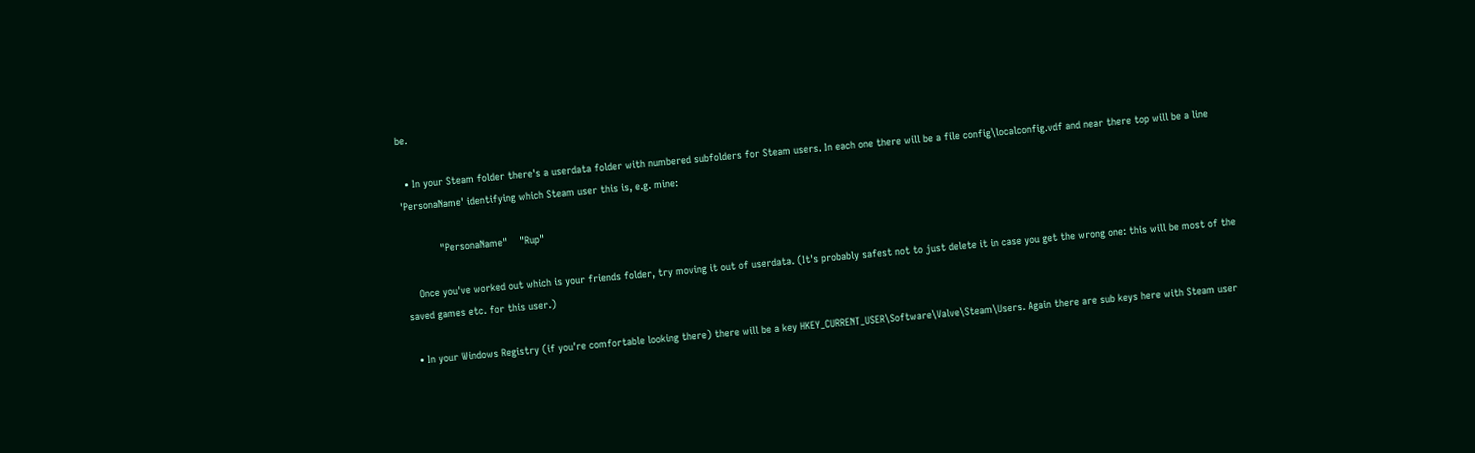be.

  • In your Steam folder there's a userdata folder with numbered subfolders for Steam users. In each one there will be a file config\localconfig.vdf and near there top will be a line 'PersonaName' identifying which Steam user this is, e.g. mine:

            "PersonaName"    "Rup"

    Once you've worked out which is your friends folder, try moving it out of userdata. (It's probably safest not to just delete it in case you get the wrong one: this will be most of the saved games etc. for this user.)

  • In your Windows Registry (if you're comfortable looking there) there will be a key HKEY_CURRENT_USER\Software\Valve\Steam\Users. Again there are sub keys here with Steam user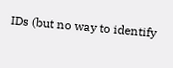IDs (but no way to identify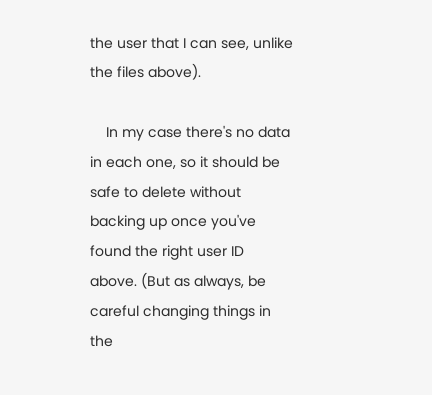the user that I can see, unlike the files above).

    In my case there's no data in each one, so it should be safe to delete without backing up once you've found the right user ID above. (But as always, be careful changing things in the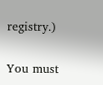registry.)

You must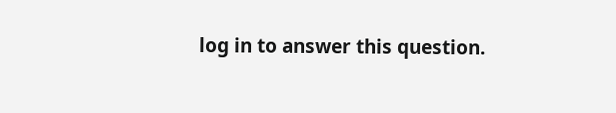log in to answer this question.